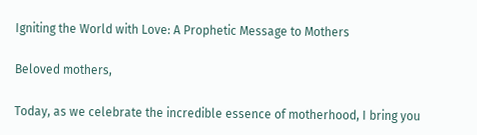Igniting the World with Love: A Prophetic Message to Mothers

Beloved mothers,

Today, as we celebrate the incredible essence of motherhood, I bring you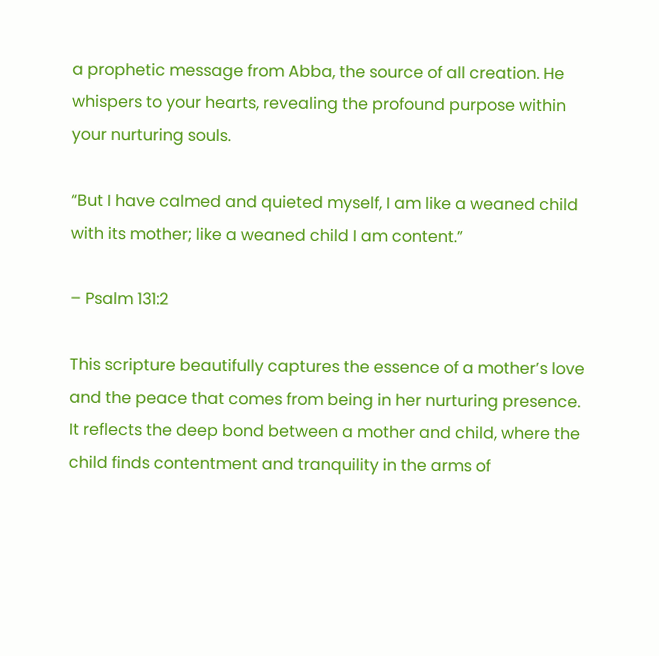a prophetic message from Abba, the source of all creation. He whispers to your hearts, revealing the profound purpose within your nurturing souls.

“But I have calmed and quieted myself, I am like a weaned child with its mother; like a weaned child I am content.”

– Psalm 131:2

This scripture beautifully captures the essence of a mother’s love and the peace that comes from being in her nurturing presence. It reflects the deep bond between a mother and child, where the child finds contentment and tranquility in the arms of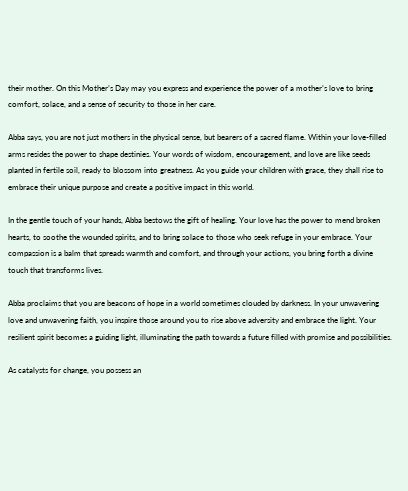their mother. On this Mother’s Day may you express and experience the power of a mother’s love to bring comfort, solace, and a sense of security to those in her care.

Abba says, you are not just mothers in the physical sense, but bearers of a sacred flame. Within your love-filled arms resides the power to shape destinies. Your words of wisdom, encouragement, and love are like seeds planted in fertile soil, ready to blossom into greatness. As you guide your children with grace, they shall rise to embrace their unique purpose and create a positive impact in this world.

In the gentle touch of your hands, Abba bestows the gift of healing. Your love has the power to mend broken hearts, to soothe the wounded spirits, and to bring solace to those who seek refuge in your embrace. Your compassion is a balm that spreads warmth and comfort, and through your actions, you bring forth a divine touch that transforms lives.

Abba proclaims that you are beacons of hope in a world sometimes clouded by darkness. In your unwavering love and unwavering faith, you inspire those around you to rise above adversity and embrace the light. Your resilient spirit becomes a guiding light, illuminating the path towards a future filled with promise and possibilities.

As catalysts for change, you possess an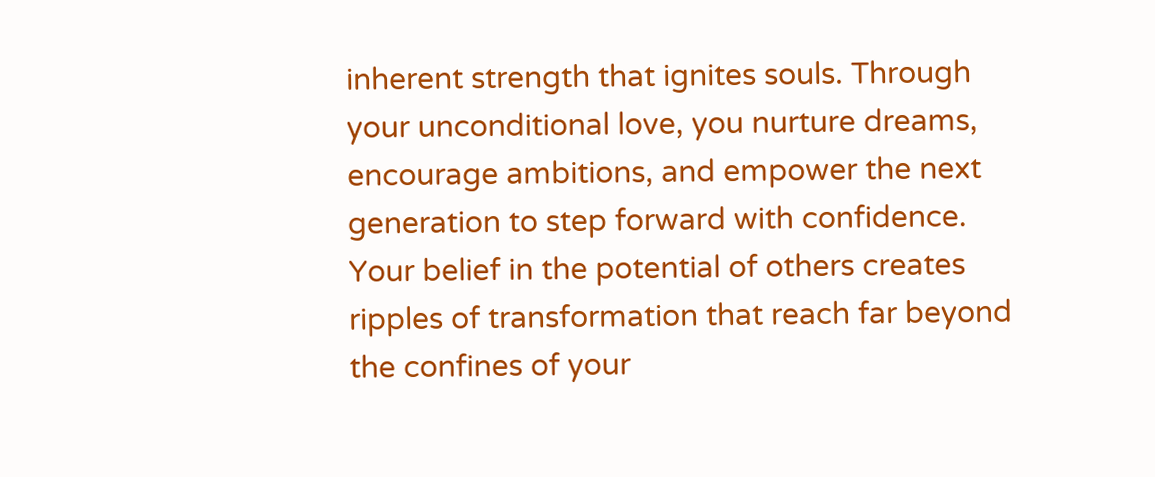inherent strength that ignites souls. Through your unconditional love, you nurture dreams, encourage ambitions, and empower the next generation to step forward with confidence. Your belief in the potential of others creates ripples of transformation that reach far beyond the confines of your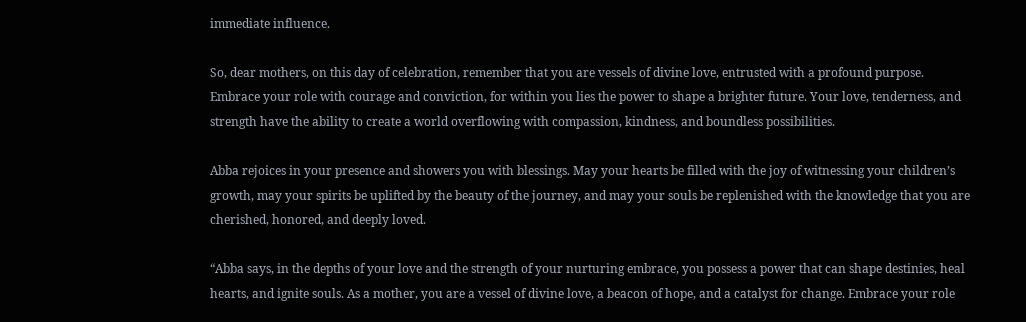immediate influence.

So, dear mothers, on this day of celebration, remember that you are vessels of divine love, entrusted with a profound purpose. Embrace your role with courage and conviction, for within you lies the power to shape a brighter future. Your love, tenderness, and strength have the ability to create a world overflowing with compassion, kindness, and boundless possibilities.

Abba rejoices in your presence and showers you with blessings. May your hearts be filled with the joy of witnessing your children’s growth, may your spirits be uplifted by the beauty of the journey, and may your souls be replenished with the knowledge that you are cherished, honored, and deeply loved.

“Abba says, in the depths of your love and the strength of your nurturing embrace, you possess a power that can shape destinies, heal hearts, and ignite souls. As a mother, you are a vessel of divine love, a beacon of hope, and a catalyst for change. Embrace your role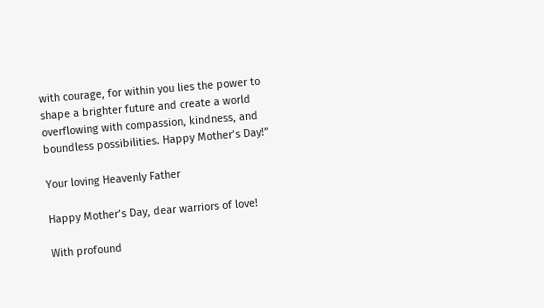with courage, for within you lies the power to shape a brighter future and create a world overflowing with compassion, kindness, and boundless possibilities. Happy Mother’s Day!”

Your loving Heavenly Father

Happy Mother’s Day, dear warriors of love!

With profound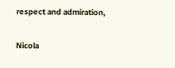respect and admiration,

Nicola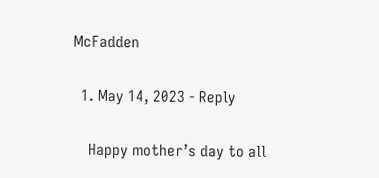McFadden

  1. May 14, 2023 - Reply

    Happy mother’s day to all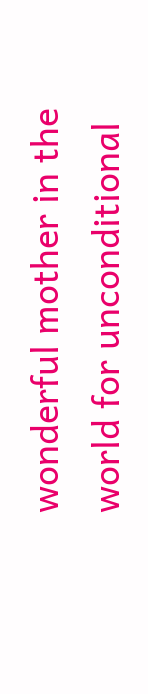wonderful mother in the world for unconditional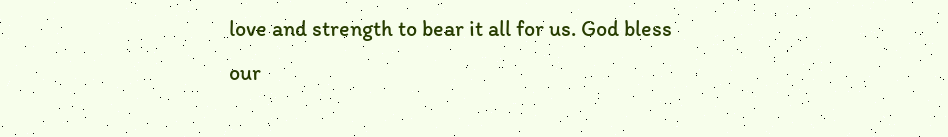love and strength to bear it all for us. God bless our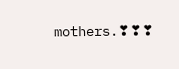mothers.❣❣❣